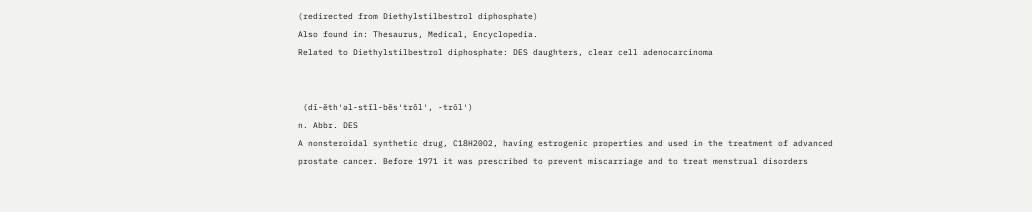(redirected from Diethylstilbestrol diphosphate)
Also found in: Thesaurus, Medical, Encyclopedia.
Related to Diethylstilbestrol diphosphate: DES daughters, clear cell adenocarcinoma


 (dī-ĕth′əl-stĭl-bĕs′trôl′, -trōl′)
n. Abbr. DES
A nonsteroidal synthetic drug, C18H20O2, having estrogenic properties and used in the treatment of advanced prostate cancer. Before 1971 it was prescribed to prevent miscarriage and to treat menstrual disorders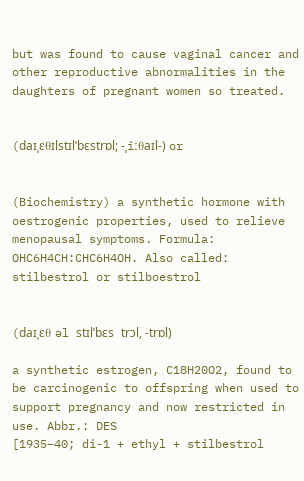but was found to cause vaginal cancer and other reproductive abnormalities in the daughters of pregnant women so treated.


(daɪˌɛθɪlstɪlˈbɛstrɒl; -ˌiːθaɪl-) or


(Biochemistry) a synthetic hormone with oestrogenic properties, used to relieve menopausal symptoms. Formula: OHC6H4CH:CHC6H4OH. Also called: stilbestrol or stilboestrol


(daɪˌɛθ əl stɪlˈbɛs trɔl, -trɒl)

a synthetic estrogen, C18H20O2, found to be carcinogenic to offspring when used to support pregnancy and now restricted in use. Abbr.: DES
[1935–40; di-1 + ethyl + stilbestrol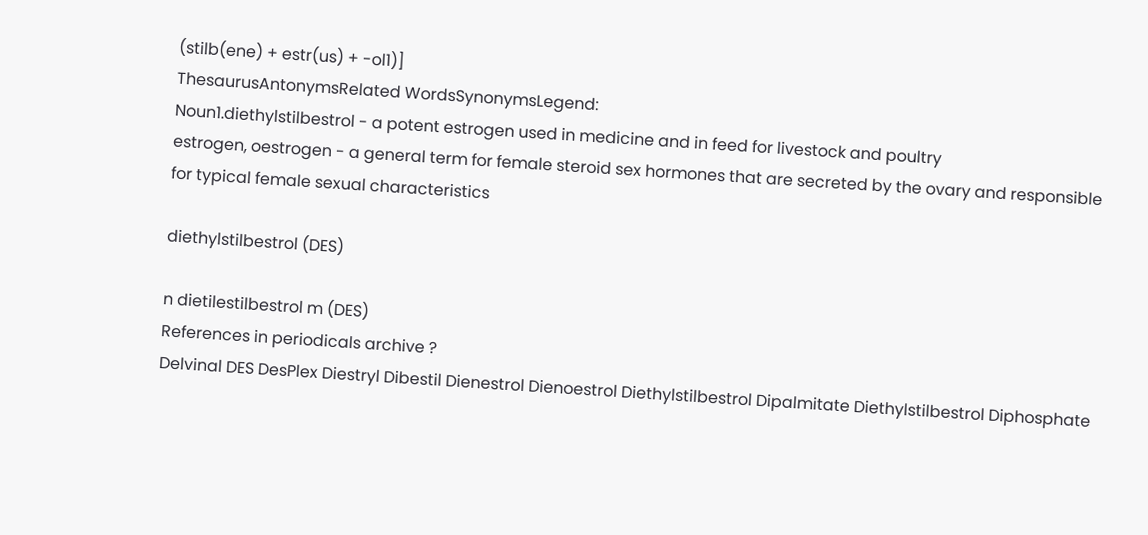(stilb(ene) + estr(us) + -ol1)]
ThesaurusAntonymsRelated WordsSynonymsLegend:
Noun1.diethylstilbestrol - a potent estrogen used in medicine and in feed for livestock and poultry
estrogen, oestrogen - a general term for female steroid sex hormones that are secreted by the ovary and responsible for typical female sexual characteristics

diethylstilbestrol (DES)

n dietilestilbestrol m (DES)
References in periodicals archive ?
Delvinal DES DesPlex Diestryl Dibestil Dienestrol Dienoestrol Diethylstilbestrol Dipalmitate Diethylstilbestrol Diphosphate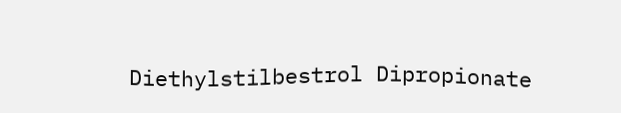Diethylstilbestrol Dipropionate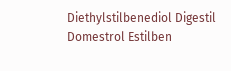Diethylstilbenediol Digestil Domestrol Estilben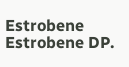Estrobene Estrobene DP.